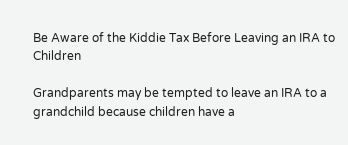Be Aware of the Kiddie Tax Before Leaving an IRA to Children

Grandparents may be tempted to leave an IRA to a grandchild because children have a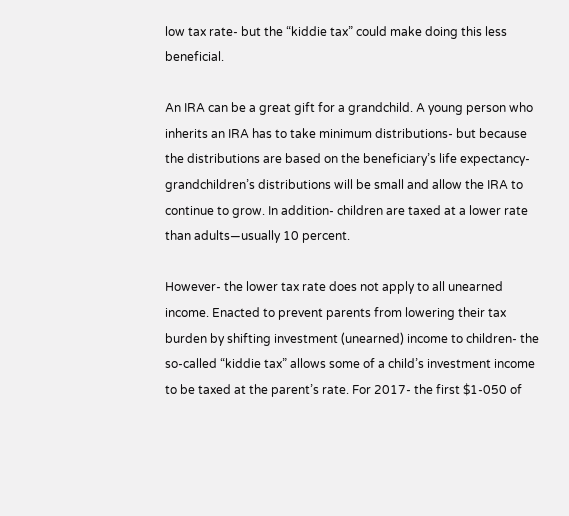low tax rate- but the “kiddie tax” could make doing this less beneficial.

An IRA can be a great gift for a grandchild. A young person who inherits an IRA has to take minimum distributions- but because the distributions are based on the beneficiary’s life expectancy- grandchildren’s distributions will be small and allow the IRA to continue to grow. In addition- children are taxed at a lower rate than adults—usually 10 percent.

However- the lower tax rate does not apply to all unearned income. Enacted to prevent parents from lowering their tax burden by shifting investment (unearned) income to children- the so-called “kiddie tax” allows some of a child’s investment income to be taxed at the parent’s rate. For 2017- the first $1-050 of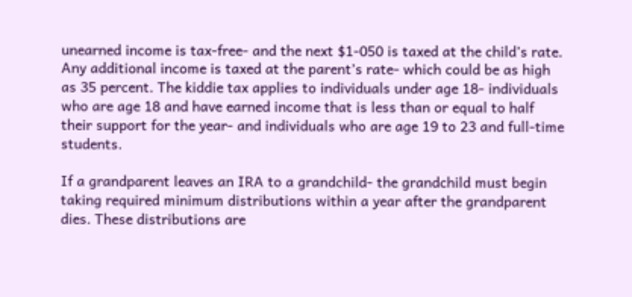unearned income is tax-free- and the next $1-050 is taxed at the child’s rate. Any additional income is taxed at the parent’s rate- which could be as high as 35 percent. The kiddie tax applies to individuals under age 18- individuals who are age 18 and have earned income that is less than or equal to half their support for the year- and individuals who are age 19 to 23 and full-time students.

If a grandparent leaves an IRA to a grandchild- the grandchild must begin taking required minimum distributions within a year after the grandparent dies. These distributions are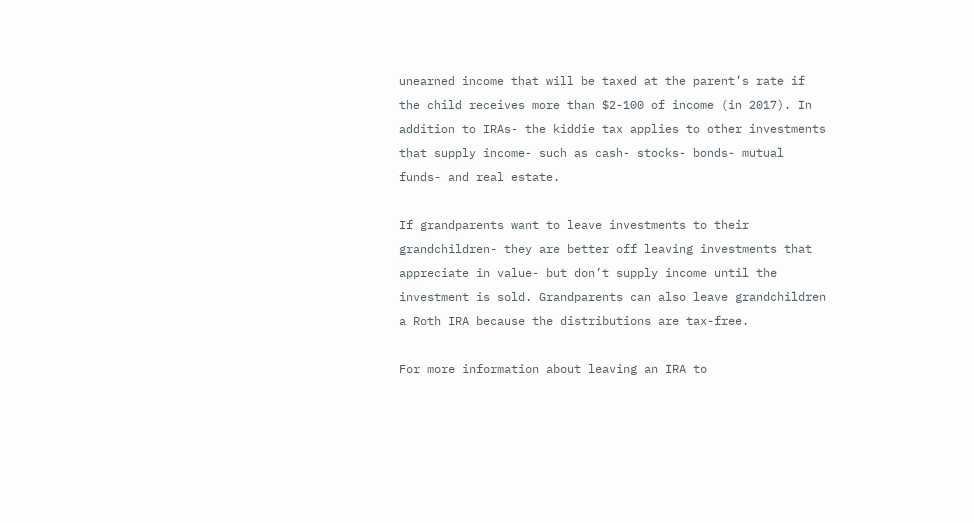unearned income that will be taxed at the parent’s rate if the child receives more than $2-100 of income (in 2017). In addition to IRAs- the kiddie tax applies to other investments that supply income- such as cash- stocks- bonds- mutual funds- and real estate.

If grandparents want to leave investments to their grandchildren- they are better off leaving investments that appreciate in value- but don’t supply income until the investment is sold. Grandparents can also leave grandchildren a Roth IRA because the distributions are tax-free.

For more information about leaving an IRA to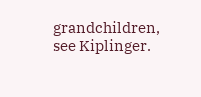grandchildren, see Kiplinger.